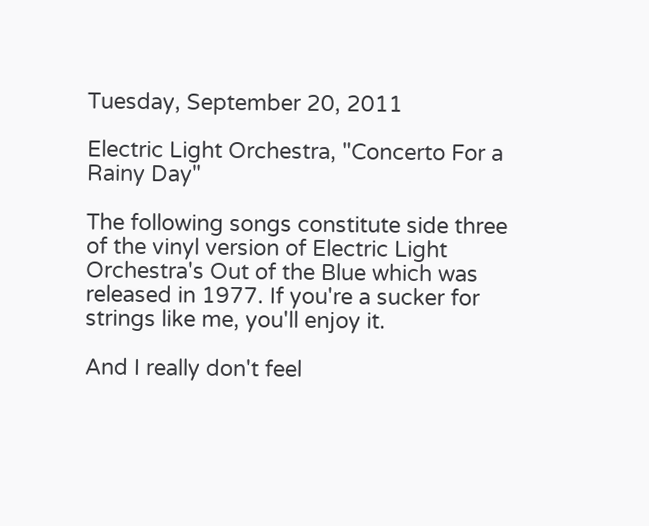Tuesday, September 20, 2011

Electric Light Orchestra, "Concerto For a Rainy Day"

The following songs constitute side three of the vinyl version of Electric Light Orchestra's Out of the Blue which was released in 1977. If you're a sucker for strings like me, you'll enjoy it.

And I really don't feel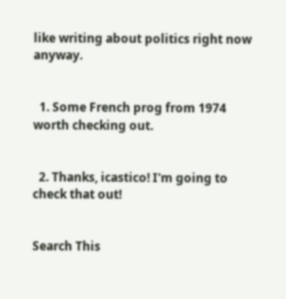like writing about politics right now anyway.


  1. Some French prog from 1974 worth checking out.


  2. Thanks, icastico! I'm going to check that out!


Search This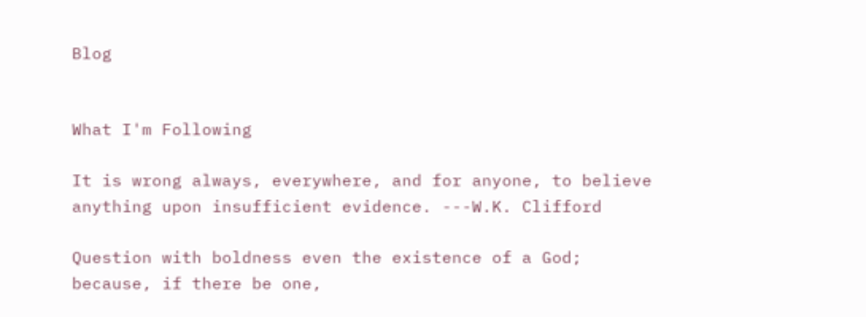Blog


What I'm Following

It is wrong always, everywhere, and for anyone, to believe anything upon insufficient evidence. ---W.K. Clifford

Question with boldness even the existence of a God; because, if there be one,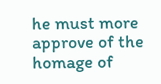he must more approve of the homage of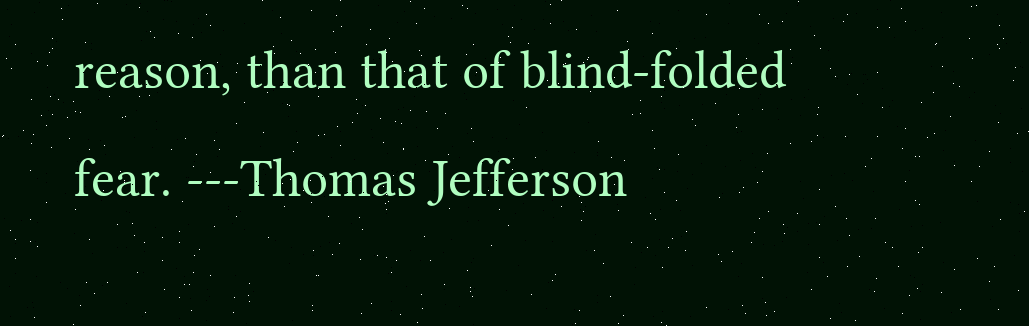reason, than that of blind-folded fear. ---Thomas Jefferson